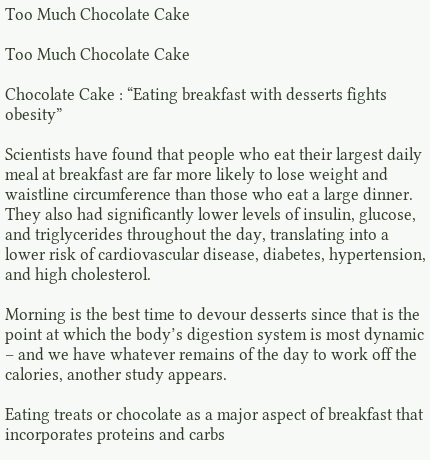Too Much Chocolate Cake

Too Much Chocolate Cake

Chocolate Cake : “Eating breakfast with desserts fights obesity”

Scientists have found that people who eat their largest daily meal at breakfast are far more likely to lose weight and waistline circumference than those who eat a large dinner. They also had significantly lower levels of insulin, glucose, and triglycerides throughout the day, translating into a lower risk of cardiovascular disease, diabetes, hypertension, and high cholesterol.

Morning is the best time to devour desserts since that is the point at which the body’s digestion system is most dynamic – and we have whatever remains of the day to work off the calories, another study appears.

Eating treats or chocolate as a major aspect of breakfast that incorporates proteins and carbs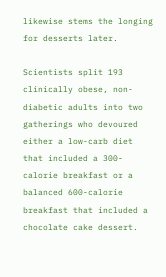likewise stems the longing for desserts later.

Scientists split 193 clinically obese, non-diabetic adults into two gatherings who devoured either a low-carb diet that included a 300-calorie breakfast or a balanced 600-calorie breakfast that included a chocolate cake dessert.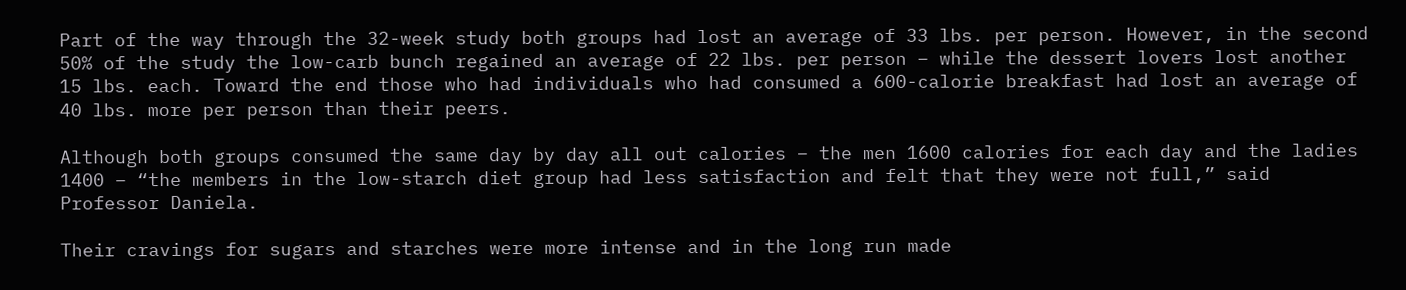Part of the way through the 32-week study both groups had lost an average of 33 lbs. per person. However, in the second 50% of the study the low-carb bunch regained an average of 22 lbs. per person – while the dessert lovers lost another 15 lbs. each. Toward the end those who had individuals who had consumed a 600-calorie breakfast had lost an average of 40 lbs. more per person than their peers.

Although both groups consumed the same day by day all out calories – the men 1600 calories for each day and the ladies 1400 – “the members in the low-starch diet group had less satisfaction and felt that they were not full,” said Professor Daniela.

Their cravings for sugars and starches were more intense and in the long run made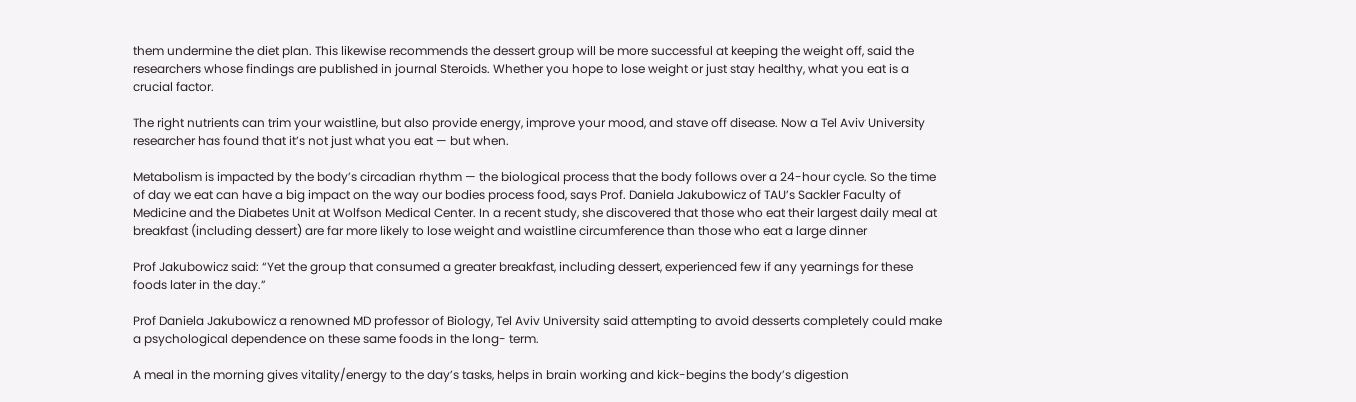them undermine the diet plan. This likewise recommends the dessert group will be more successful at keeping the weight off, said the researchers whose findings are published in journal Steroids. Whether you hope to lose weight or just stay healthy, what you eat is a crucial factor.

The right nutrients can trim your waistline, but also provide energy, improve your mood, and stave off disease. Now a Tel Aviv University researcher has found that it’s not just what you eat — but when.

Metabolism is impacted by the body’s circadian rhythm — the biological process that the body follows over a 24-hour cycle. So the time of day we eat can have a big impact on the way our bodies process food, says Prof. Daniela Jakubowicz of TAU’s Sackler Faculty of Medicine and the Diabetes Unit at Wolfson Medical Center. In a recent study, she discovered that those who eat their largest daily meal at breakfast (including dessert) are far more likely to lose weight and waistline circumference than those who eat a large dinner

Prof Jakubowicz said: “Yet the group that consumed a greater breakfast, including dessert, experienced few if any yearnings for these foods later in the day.”

Prof Daniela Jakubowicz a renowned MD professor of Biology, Tel Aviv University said attempting to avoid desserts completely could make a psychological dependence on these same foods in the long- term.

A meal in the morning gives vitality/energy to the day’s tasks, helps in brain working and kick-begins the body’s digestion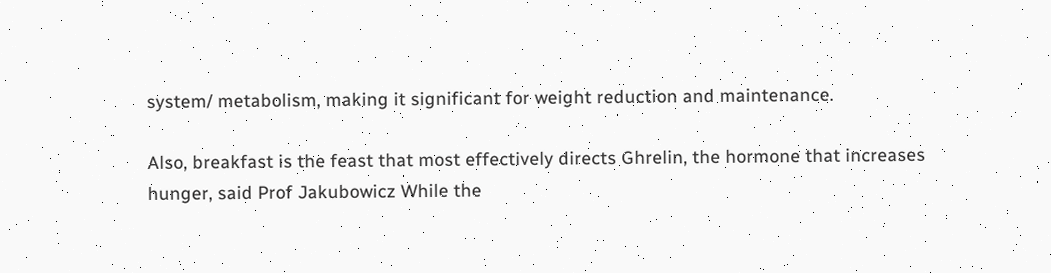system/ metabolism, making it significant for weight reduction and maintenance.

Also, breakfast is the feast that most effectively directs Ghrelin, the hormone that increases hunger, said Prof Jakubowicz While the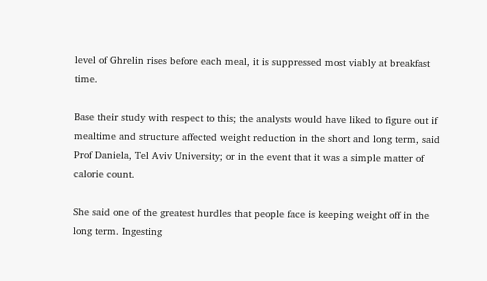level of Ghrelin rises before each meal, it is suppressed most viably at breakfast time.

Base their study with respect to this; the analysts would have liked to figure out if mealtime and structure affected weight reduction in the short and long term, said Prof Daniela, Tel Aviv University; or in the event that it was a simple matter of calorie count.

She said one of the greatest hurdles that people face is keeping weight off in the long term. Ingesting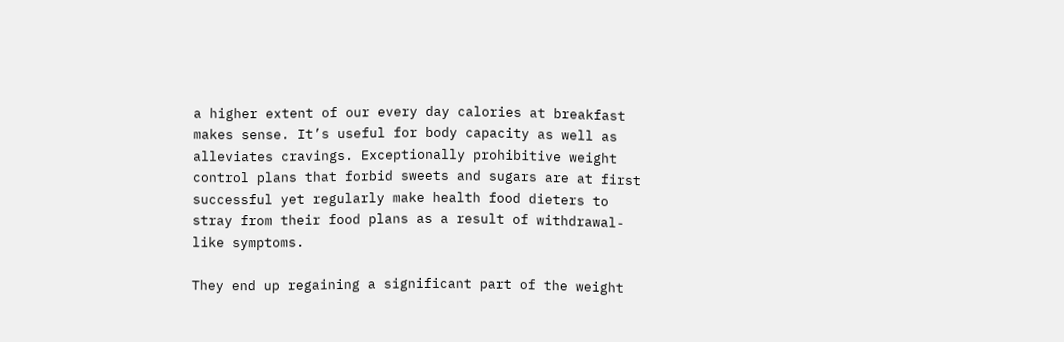a higher extent of our every day calories at breakfast makes sense. It’s useful for body capacity as well as alleviates cravings. Exceptionally prohibitive weight control plans that forbid sweets and sugars are at first successful yet regularly make health food dieters to stray from their food plans as a result of withdrawal-like symptoms.

They end up regaining a significant part of the weight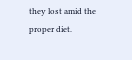they lost amid the proper diet.